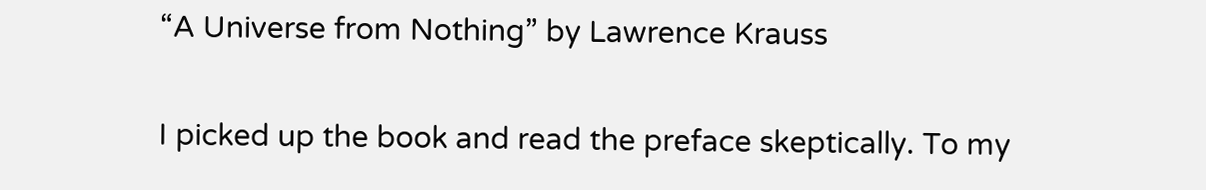“A Universe from Nothing” by Lawrence Krauss

I picked up the book and read the preface skeptically. To my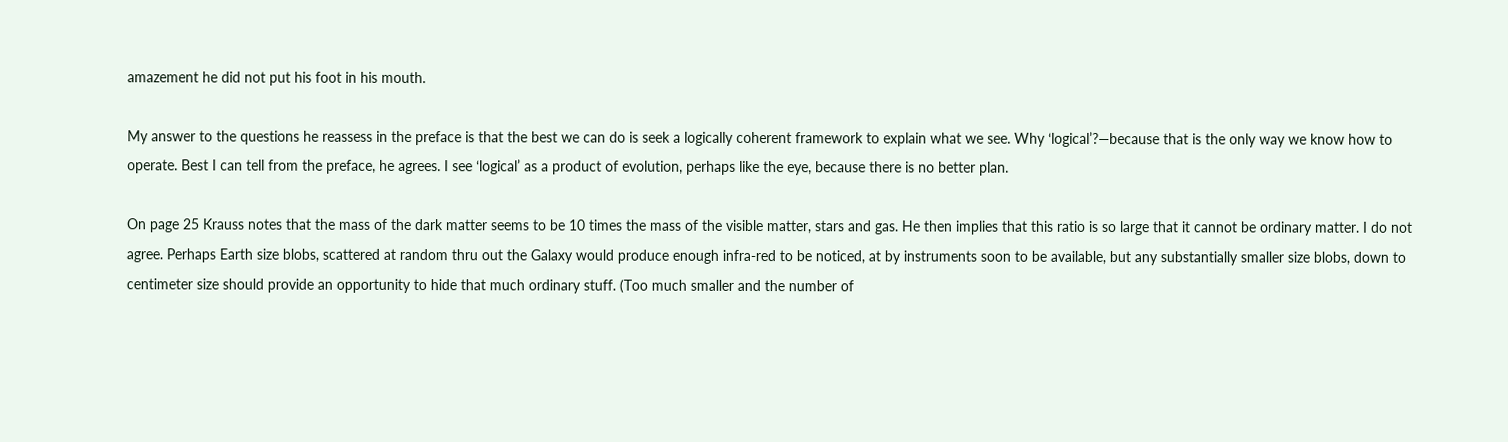amazement he did not put his foot in his mouth.

My answer to the questions he reassess in the preface is that the best we can do is seek a logically coherent framework to explain what we see. Why ‘logical’?—because that is the only way we know how to operate. Best I can tell from the preface, he agrees. I see ‘logical’ as a product of evolution, perhaps like the eye, because there is no better plan.

On page 25 Krauss notes that the mass of the dark matter seems to be 10 times the mass of the visible matter, stars and gas. He then implies that this ratio is so large that it cannot be ordinary matter. I do not agree. Perhaps Earth size blobs, scattered at random thru out the Galaxy would produce enough infra-red to be noticed, at by instruments soon to be available, but any substantially smaller size blobs, down to centimeter size should provide an opportunity to hide that much ordinary stuff. (Too much smaller and the number of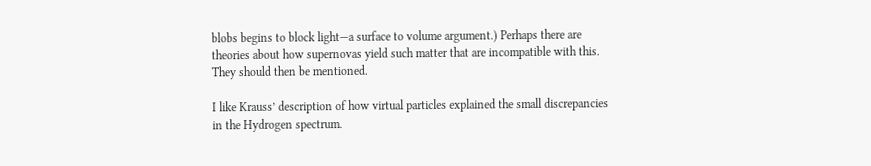blobs begins to block light—a surface to volume argument.) Perhaps there are theories about how supernovas yield such matter that are incompatible with this. They should then be mentioned.

I like Krauss’ description of how virtual particles explained the small discrepancies in the Hydrogen spectrum.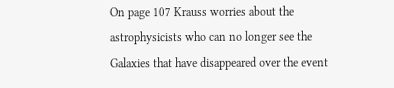On page 107 Krauss worries about the astrophysicists who can no longer see the Galaxies that have disappeared over the event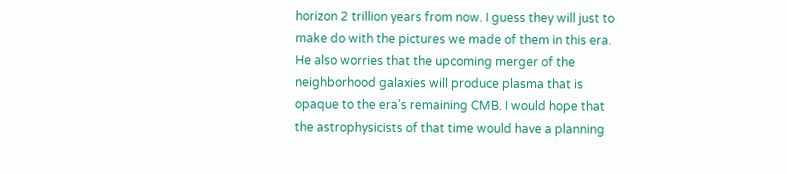horizon 2 trillion years from now. I guess they will just to make do with the pictures we made of them in this era. He also worries that the upcoming merger of the neighborhood galaxies will produce plasma that is opaque to the era’s remaining CMB. I would hope that the astrophysicists of that time would have a planning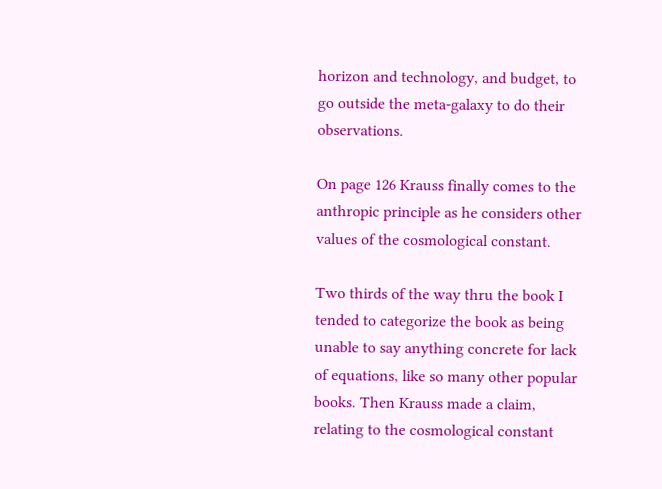horizon and technology, and budget, to go outside the meta-galaxy to do their observations.

On page 126 Krauss finally comes to the anthropic principle as he considers other values of the cosmological constant.

Two thirds of the way thru the book I tended to categorize the book as being unable to say anything concrete for lack of equations, like so many other popular books. Then Krauss made a claim, relating to the cosmological constant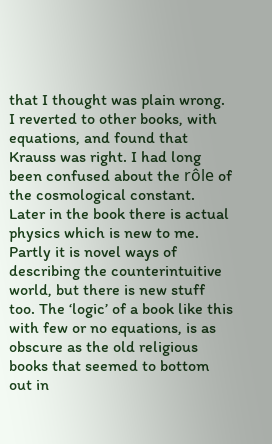that I thought was plain wrong. I reverted to other books, with equations, and found that Krauss was right. I had long been confused about the rôle of the cosmological constant. Later in the book there is actual physics which is new to me. Partly it is novel ways of describing the counterintuitive world, but there is new stuff too. The ‘logic’ of a book like this with few or no equations, is as obscure as the old religious books that seemed to bottom out in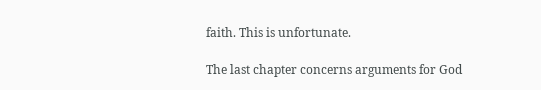faith. This is unfortunate.

The last chapter concerns arguments for God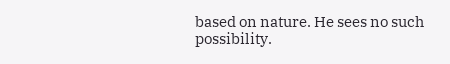based on nature. He sees no such possibility.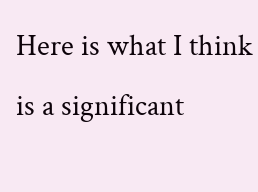Here is what I think is a significant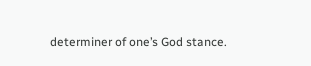determiner of one’s God stance.